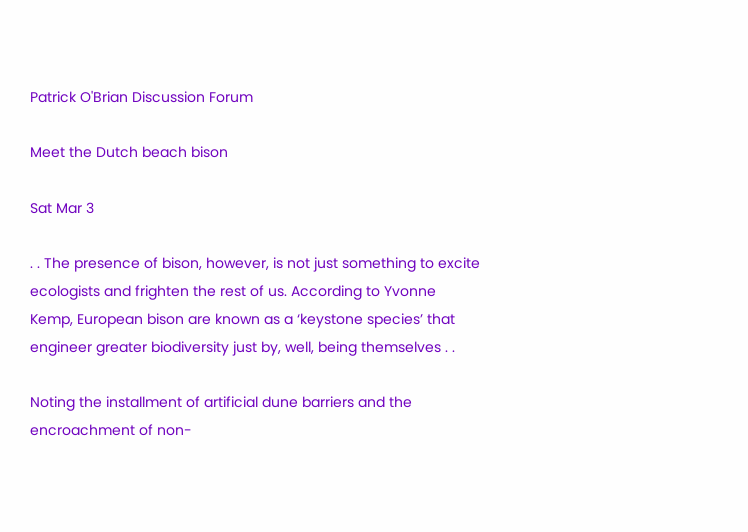Patrick O'Brian Discussion Forum

Meet the Dutch beach bison

Sat Mar 3

. . The presence of bison, however, is not just something to excite ecologists and frighten the rest of us. According to Yvonne Kemp, European bison are known as a ‘keystone species’ that engineer greater biodiversity just by, well, being themselves . .

Noting the installment of artificial dune barriers and the encroachment of non-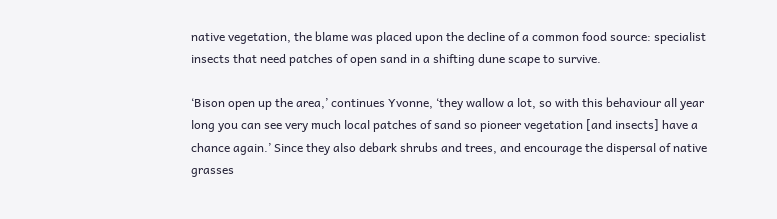native vegetation, the blame was placed upon the decline of a common food source: specialist insects that need patches of open sand in a shifting dune scape to survive.

‘Bison open up the area,’ continues Yvonne, ‘they wallow a lot, so with this behaviour all year long you can see very much local patches of sand so pioneer vegetation [and insects] have a chance again.’ Since they also debark shrubs and trees, and encourage the dispersal of native grasses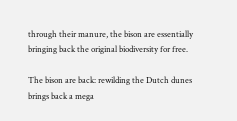through their manure, the bison are essentially bringing back the original biodiversity for free.

The bison are back: rewilding the Dutch dunes brings back a mega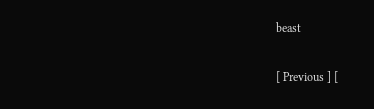beast

[ Previous ] [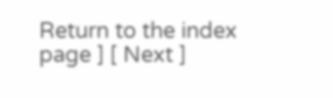Return to the index page ] [ Next ]